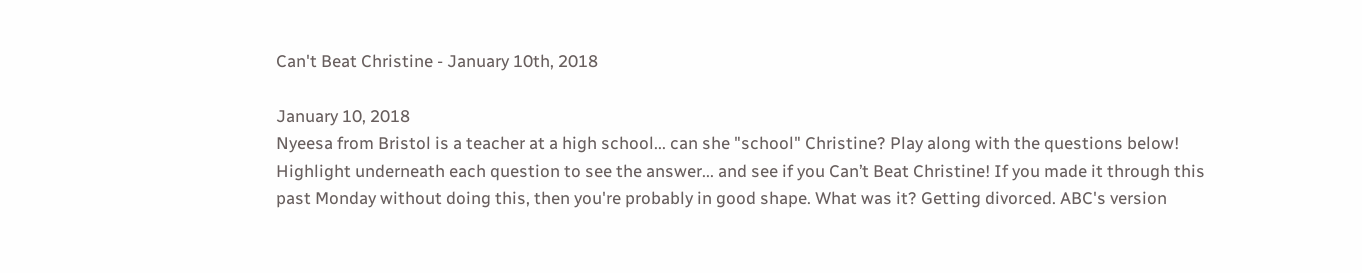Can't Beat Christine - January 10th, 2018

January 10, 2018
Nyeesa from Bristol is a teacher at a high school... can she "school" Christine? Play along with the questions below! Highlight underneath each question to see the answer... and see if you Can’t Beat Christine! If you made it through this past Monday without doing this, then you're probably in good shape. What was it? Getting divorced. ABC's version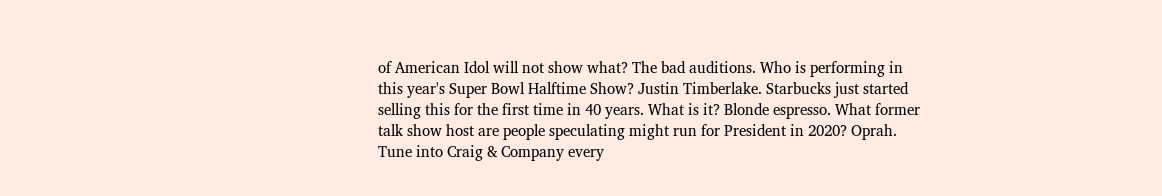of American Idol will not show what? The bad auditions. Who is performing in this year's Super Bowl Halftime Show? Justin Timberlake. Starbucks just started selling this for the first time in 40 years. What is it? Blonde espresso. What former talk show host are people speculating might run for President in 2020? Oprah. Tune into Craig & Company every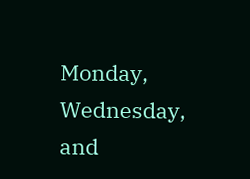Monday, Wednesday, and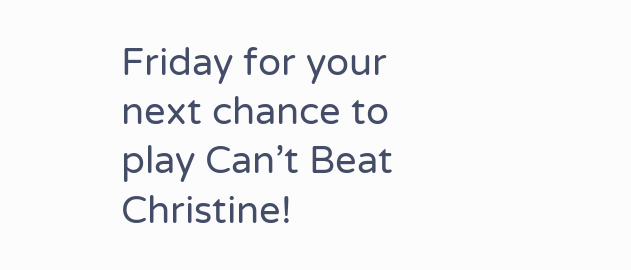Friday for your next chance to play Can’t Beat Christine!